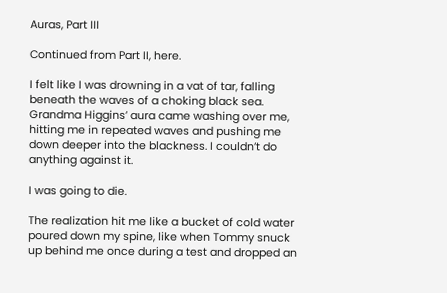Auras, Part III

Continued from Part II, here.

I felt like I was drowning in a vat of tar, falling beneath the waves of a choking black sea. Grandma Higgins’ aura came washing over me, hitting me in repeated waves and pushing me down deeper into the blackness. I couldn’t do anything against it.

I was going to die.

The realization hit me like a bucket of cold water poured down my spine, like when Tommy snuck up behind me once during a test and dropped an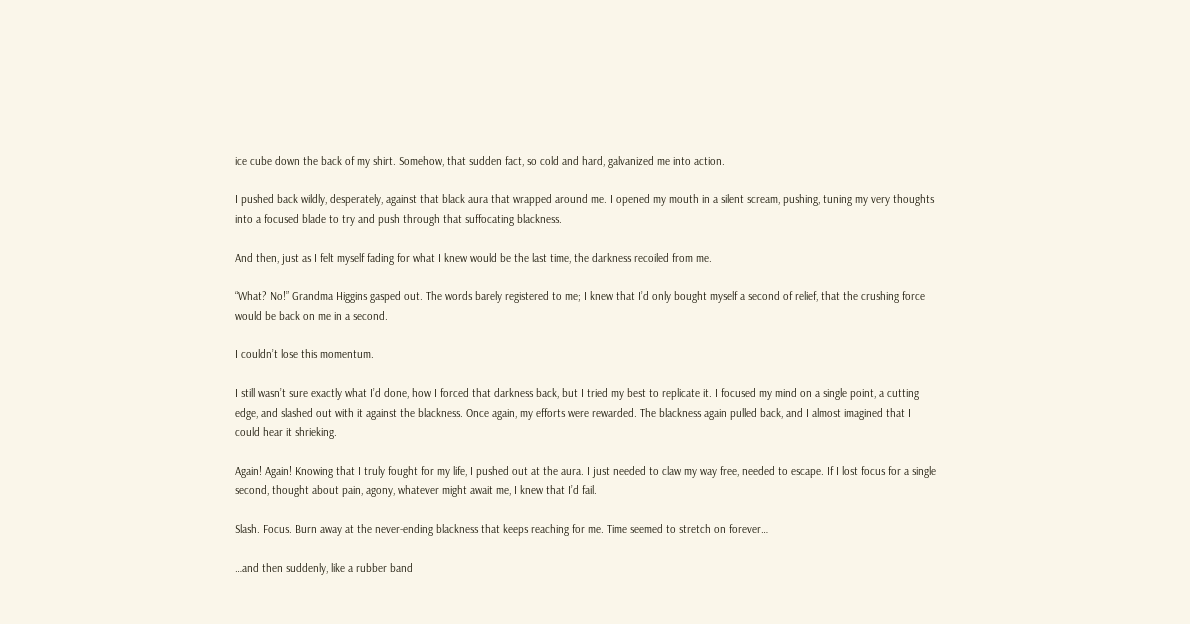ice cube down the back of my shirt. Somehow, that sudden fact, so cold and hard, galvanized me into action.

I pushed back wildly, desperately, against that black aura that wrapped around me. I opened my mouth in a silent scream, pushing, tuning my very thoughts into a focused blade to try and push through that suffocating blackness.

And then, just as I felt myself fading for what I knew would be the last time, the darkness recoiled from me.

“What? No!” Grandma Higgins gasped out. The words barely registered to me; I knew that I’d only bought myself a second of relief, that the crushing force would be back on me in a second.

I couldn’t lose this momentum.

I still wasn’t sure exactly what I’d done, how I forced that darkness back, but I tried my best to replicate it. I focused my mind on a single point, a cutting edge, and slashed out with it against the blackness. Once again, my efforts were rewarded. The blackness again pulled back, and I almost imagined that I could hear it shrieking.

Again! Again! Knowing that I truly fought for my life, I pushed out at the aura. I just needed to claw my way free, needed to escape. If I lost focus for a single second, thought about pain, agony, whatever might await me, I knew that I’d fail.

Slash. Focus. Burn away at the never-ending blackness that keeps reaching for me. Time seemed to stretch on forever…

…and then suddenly, like a rubber band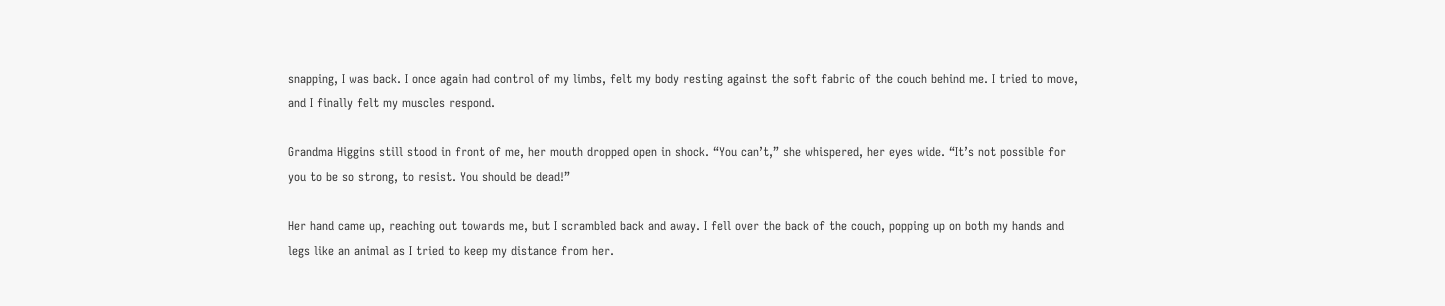snapping, I was back. I once again had control of my limbs, felt my body resting against the soft fabric of the couch behind me. I tried to move, and I finally felt my muscles respond.

Grandma Higgins still stood in front of me, her mouth dropped open in shock. “You can’t,” she whispered, her eyes wide. “It’s not possible for you to be so strong, to resist. You should be dead!”

Her hand came up, reaching out towards me, but I scrambled back and away. I fell over the back of the couch, popping up on both my hands and legs like an animal as I tried to keep my distance from her.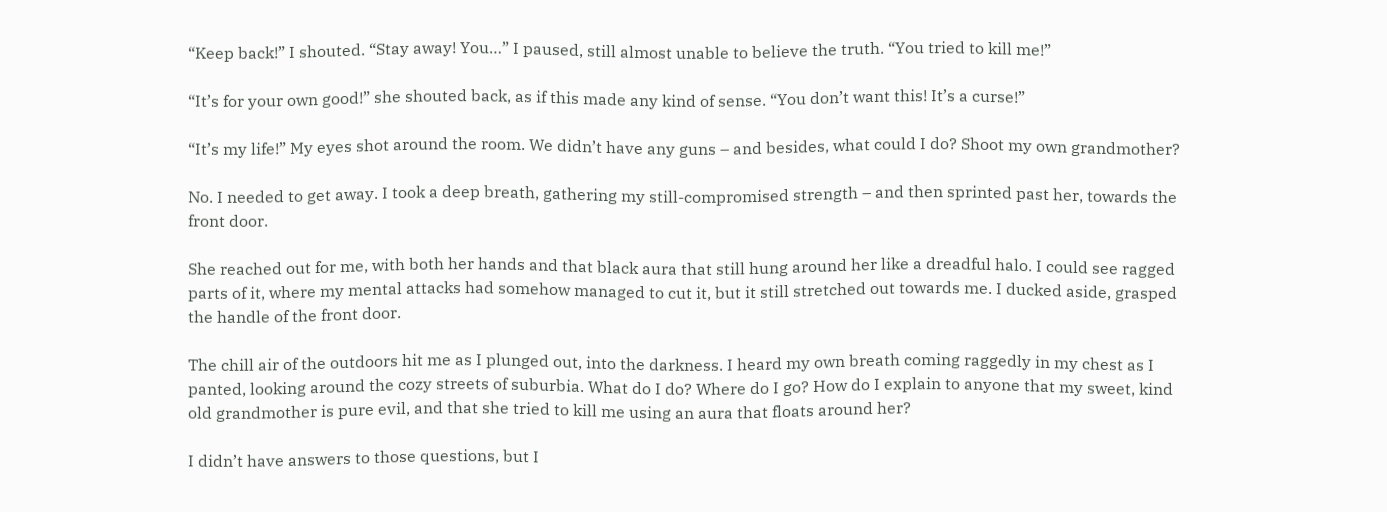“Keep back!” I shouted. “Stay away! You…” I paused, still almost unable to believe the truth. “You tried to kill me!”

“It’s for your own good!” she shouted back, as if this made any kind of sense. “You don’t want this! It’s a curse!”

“It’s my life!” My eyes shot around the room. We didn’t have any guns – and besides, what could I do? Shoot my own grandmother?

No. I needed to get away. I took a deep breath, gathering my still-compromised strength – and then sprinted past her, towards the front door.

She reached out for me, with both her hands and that black aura that still hung around her like a dreadful halo. I could see ragged parts of it, where my mental attacks had somehow managed to cut it, but it still stretched out towards me. I ducked aside, grasped the handle of the front door.

The chill air of the outdoors hit me as I plunged out, into the darkness. I heard my own breath coming raggedly in my chest as I panted, looking around the cozy streets of suburbia. What do I do? Where do I go? How do I explain to anyone that my sweet, kind old grandmother is pure evil, and that she tried to kill me using an aura that floats around her?

I didn’t have answers to those questions, but I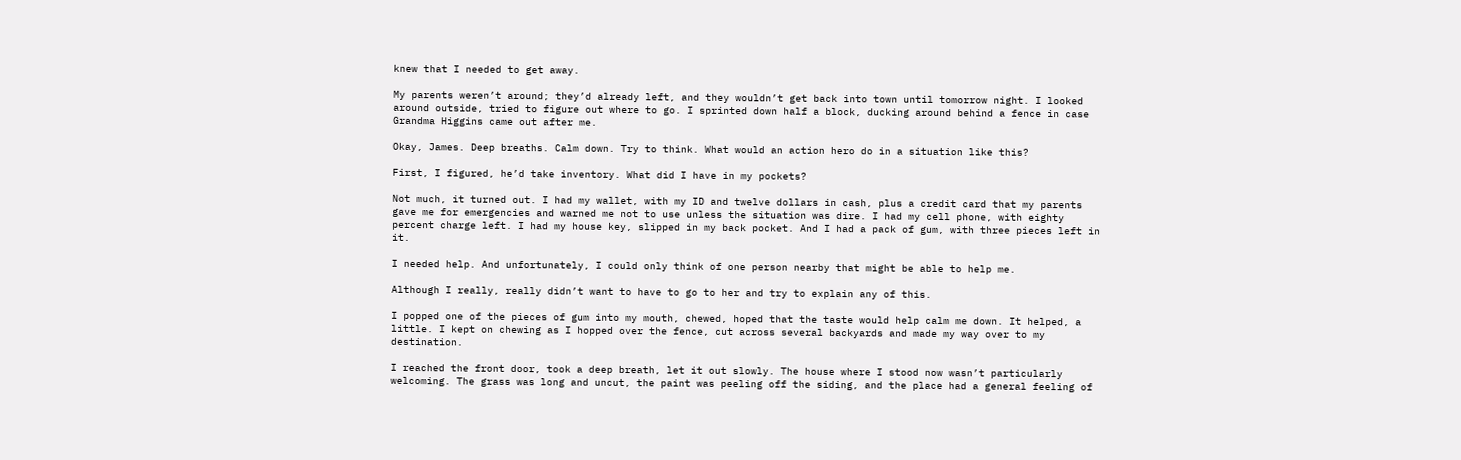knew that I needed to get away.

My parents weren’t around; they’d already left, and they wouldn’t get back into town until tomorrow night. I looked around outside, tried to figure out where to go. I sprinted down half a block, ducking around behind a fence in case Grandma Higgins came out after me.

Okay, James. Deep breaths. Calm down. Try to think. What would an action hero do in a situation like this?

First, I figured, he’d take inventory. What did I have in my pockets?

Not much, it turned out. I had my wallet, with my ID and twelve dollars in cash, plus a credit card that my parents gave me for emergencies and warned me not to use unless the situation was dire. I had my cell phone, with eighty percent charge left. I had my house key, slipped in my back pocket. And I had a pack of gum, with three pieces left in it.

I needed help. And unfortunately, I could only think of one person nearby that might be able to help me.

Although I really, really didn’t want to have to go to her and try to explain any of this.

I popped one of the pieces of gum into my mouth, chewed, hoped that the taste would help calm me down. It helped, a little. I kept on chewing as I hopped over the fence, cut across several backyards and made my way over to my destination.

I reached the front door, took a deep breath, let it out slowly. The house where I stood now wasn’t particularly welcoming. The grass was long and uncut, the paint was peeling off the siding, and the place had a general feeling of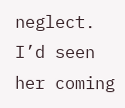neglect. I’d seen her coming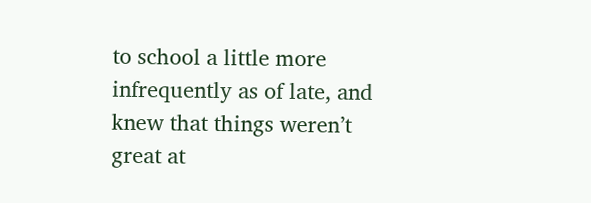to school a little more infrequently as of late, and knew that things weren’t great at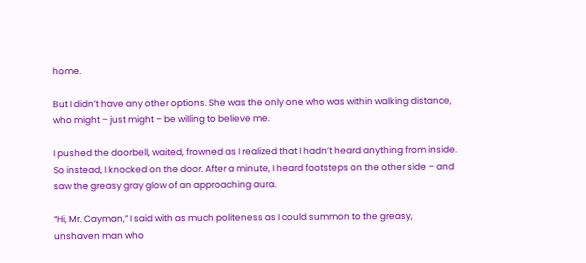home.

But I didn’t have any other options. She was the only one who was within walking distance, who might – just might – be willing to believe me.

I pushed the doorbell, waited, frowned as I realized that I hadn’t heard anything from inside. So instead, I knocked on the door. After a minute, I heard footsteps on the other side – and saw the greasy gray glow of an approaching aura.

“Hi, Mr. Cayman,” I said with as much politeness as I could summon to the greasy, unshaven man who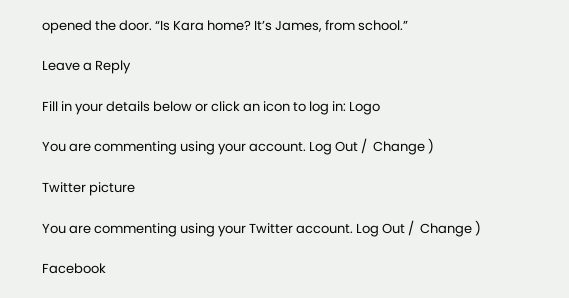opened the door. “Is Kara home? It’s James, from school.”

Leave a Reply

Fill in your details below or click an icon to log in: Logo

You are commenting using your account. Log Out /  Change )

Twitter picture

You are commenting using your Twitter account. Log Out /  Change )

Facebook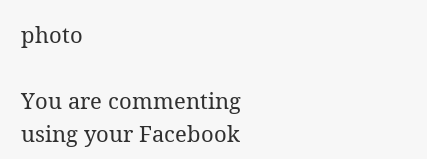photo

You are commenting using your Facebook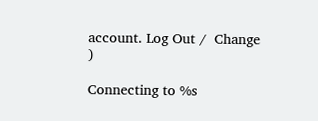account. Log Out /  Change )

Connecting to %s